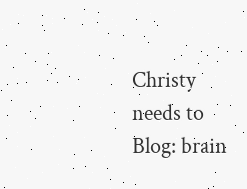Christy needs to Blog: brain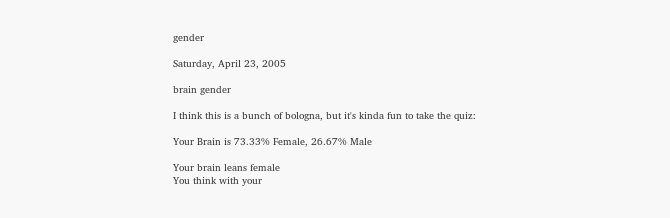gender

Saturday, April 23, 2005

brain gender

I think this is a bunch of bologna, but it's kinda fun to take the quiz:

Your Brain is 73.33% Female, 26.67% Male

Your brain leans female
You think with your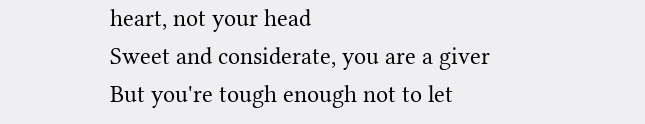heart, not your head
Sweet and considerate, you are a giver
But you're tough enough not to let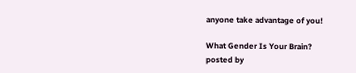anyone take advantage of you!

What Gender Is Your Brain?
posted by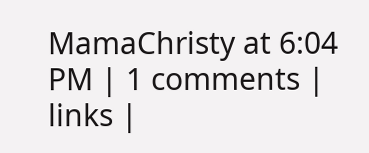MamaChristy at 6:04 PM | 1 comments | links |